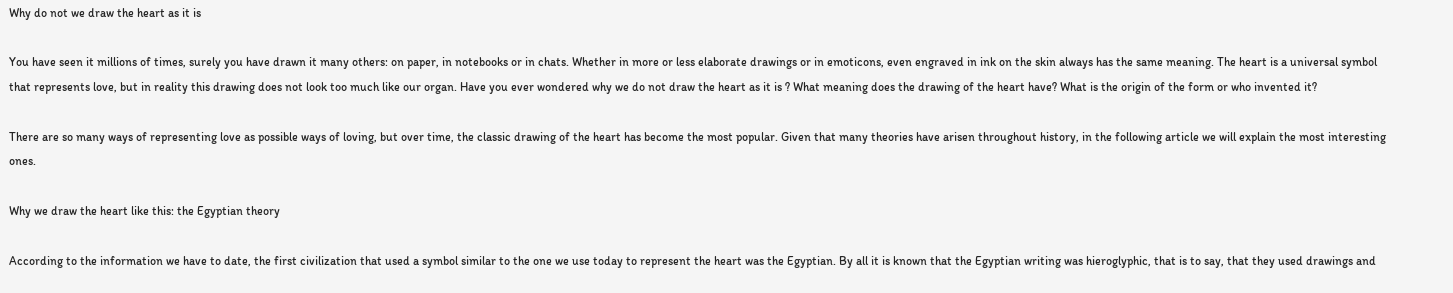Why do not we draw the heart as it is

You have seen it millions of times, surely you have drawn it many others: on paper, in notebooks or in chats. Whether in more or less elaborate drawings or in emoticons, even engraved in ink on the skin always has the same meaning. The heart is a universal symbol that represents love, but in reality this drawing does not look too much like our organ. Have you ever wondered why we do not draw the heart as it is ? What meaning does the drawing of the heart have? What is the origin of the form or who invented it?

There are so many ways of representing love as possible ways of loving, but over time, the classic drawing of the heart has become the most popular. Given that many theories have arisen throughout history, in the following article we will explain the most interesting ones.

Why we draw the heart like this: the Egyptian theory

According to the information we have to date, the first civilization that used a symbol similar to the one we use today to represent the heart was the Egyptian. By all it is known that the Egyptian writing was hieroglyphic, that is to say, that they used drawings and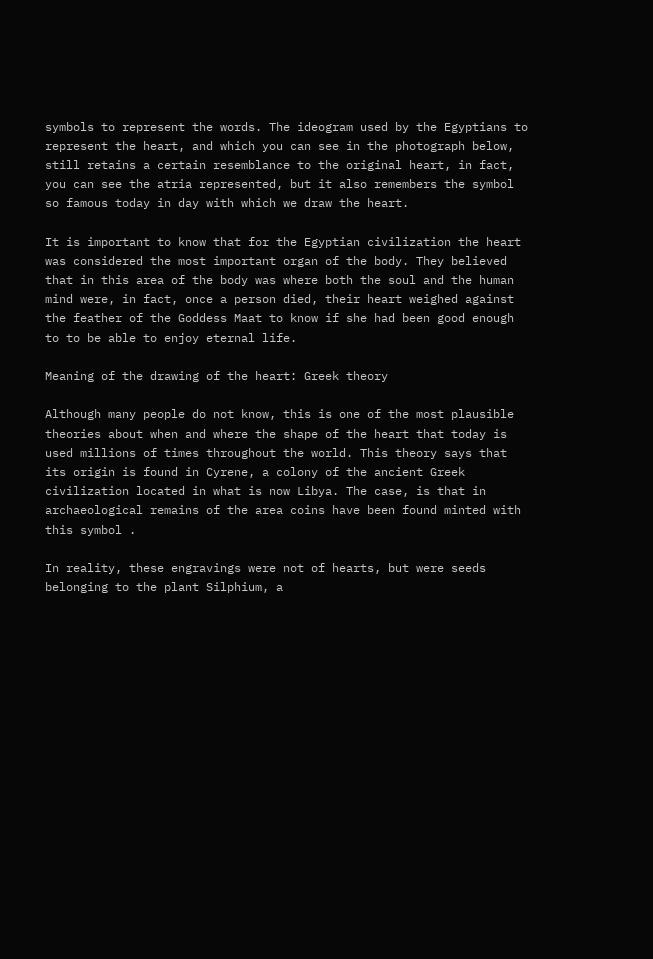symbols to represent the words. The ideogram used by the Egyptians to represent the heart, and which you can see in the photograph below, still retains a certain resemblance to the original heart, in fact, you can see the atria represented, but it also remembers the symbol so famous today in day with which we draw the heart.

It is important to know that for the Egyptian civilization the heart was considered the most important organ of the body. They believed that in this area of the body was where both the soul and the human mind were, in fact, once a person died, their heart weighed against the feather of the Goddess Maat to know if she had been good enough to to be able to enjoy eternal life.

Meaning of the drawing of the heart: Greek theory

Although many people do not know, this is one of the most plausible theories about when and where the shape of the heart that today is used millions of times throughout the world. This theory says that its origin is found in Cyrene, a colony of the ancient Greek civilization located in what is now Libya. The case, is that in archaeological remains of the area coins have been found minted with this symbol .

In reality, these engravings were not of hearts, but were seeds belonging to the plant Silphium, a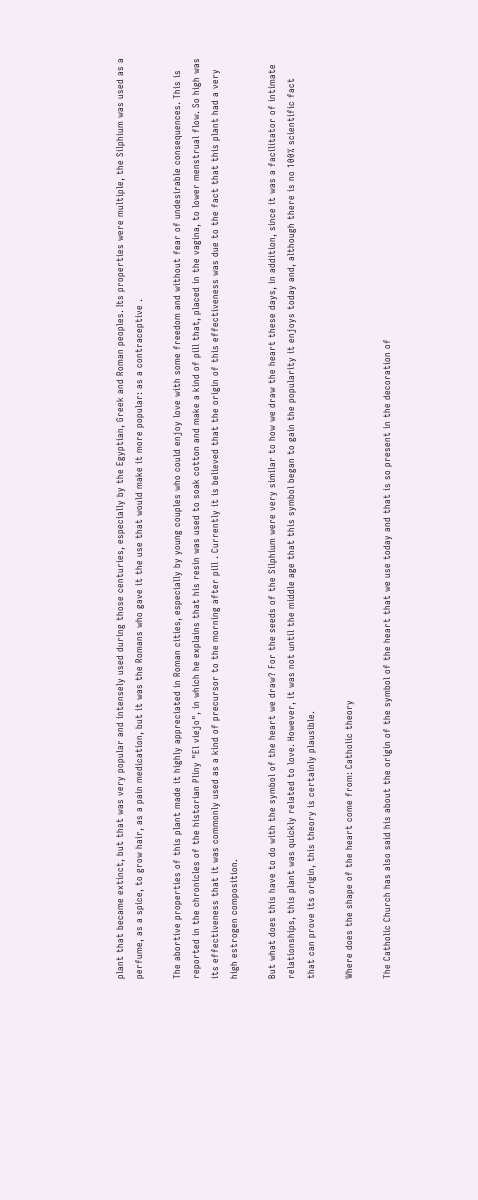plant that became extinct, but that was very popular and intensely used during those centuries, especially by the Egyptian, Greek and Roman peoples. Its properties were multiple, the Silphium was used as a perfume, as a spice, to grow hair, as a pain medication, but it was the Romans who gave it the use that would make it more popular: as a contraceptive .

The abortive properties of this plant made it highly appreciated in Roman cities, especially by young couples who could enjoy love with some freedom and without fear of undesirable consequences. This is reported in the chronicles of the historian Pliny "El viejo", in which he explains that his resin was used to soak cotton and make a kind of pill that, placed in the vagina, to lower menstrual flow. So high was its effectiveness that it was commonly used as a kind of precursor to the morning after pill . Currently it is believed that the origin of this effectiveness was due to the fact that this plant had a very high estrogen composition.

But what does this have to do with the symbol of the heart we draw? For the seeds of the Silphium were very similar to how we draw the heart these days, in addition, since it was a facilitator of intimate relationships, this plant was quickly related to love. However, it was not until the middle age that this symbol began to gain the popularity it enjoys today and, although there is no 100% scientific fact that can prove its origin, this theory is certainly plausible.

Where does the shape of the heart come from: Catholic theory

The Catholic Church has also said his about the origin of the symbol of the heart that we use today and that is so present in the decoration of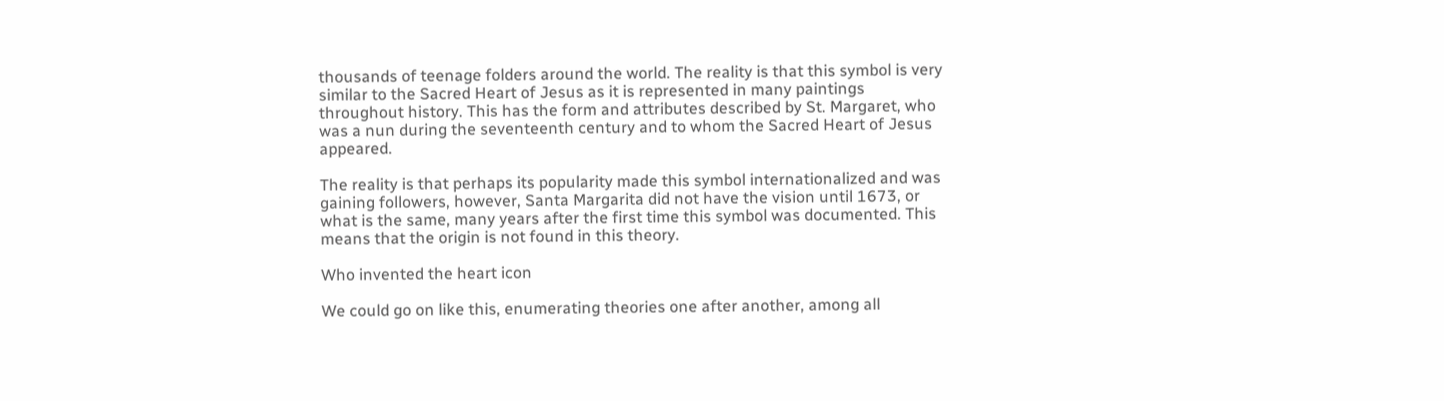thousands of teenage folders around the world. The reality is that this symbol is very similar to the Sacred Heart of Jesus as it is represented in many paintings throughout history. This has the form and attributes described by St. Margaret, who was a nun during the seventeenth century and to whom the Sacred Heart of Jesus appeared.

The reality is that perhaps its popularity made this symbol internationalized and was gaining followers, however, Santa Margarita did not have the vision until 1673, or what is the same, many years after the first time this symbol was documented. This means that the origin is not found in this theory.

Who invented the heart icon

We could go on like this, enumerating theories one after another, among all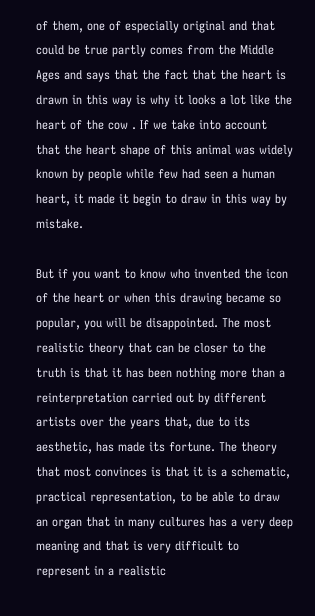of them, one of especially original and that could be true partly comes from the Middle Ages and says that the fact that the heart is drawn in this way is why it looks a lot like the heart of the cow . If we take into account that the heart shape of this animal was widely known by people while few had seen a human heart, it made it begin to draw in this way by mistake.

But if you want to know who invented the icon of the heart or when this drawing became so popular, you will be disappointed. The most realistic theory that can be closer to the truth is that it has been nothing more than a reinterpretation carried out by different artists over the years that, due to its aesthetic, has made its fortune. The theory that most convinces is that it is a schematic, practical representation, to be able to draw an organ that in many cultures has a very deep meaning and that is very difficult to represent in a realistic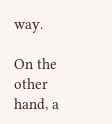way.

On the other hand, a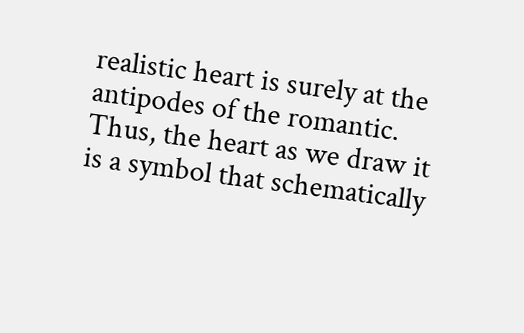realistic heart is surely at the antipodes of the romantic. Thus, the heart as we draw it is a symbol that schematically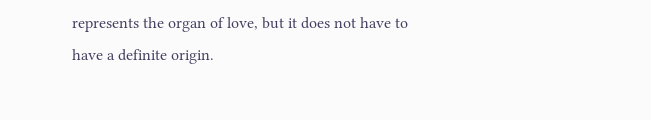represents the organ of love, but it does not have to have a definite origin.